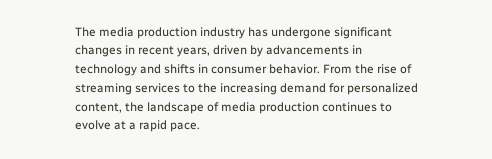The media production industry has undergone significant changes in recent years, driven by advancements in technology and shifts in consumer behavior. From the rise of streaming services to the increasing demand for personalized content, the landscape of media production continues to evolve at a rapid pace.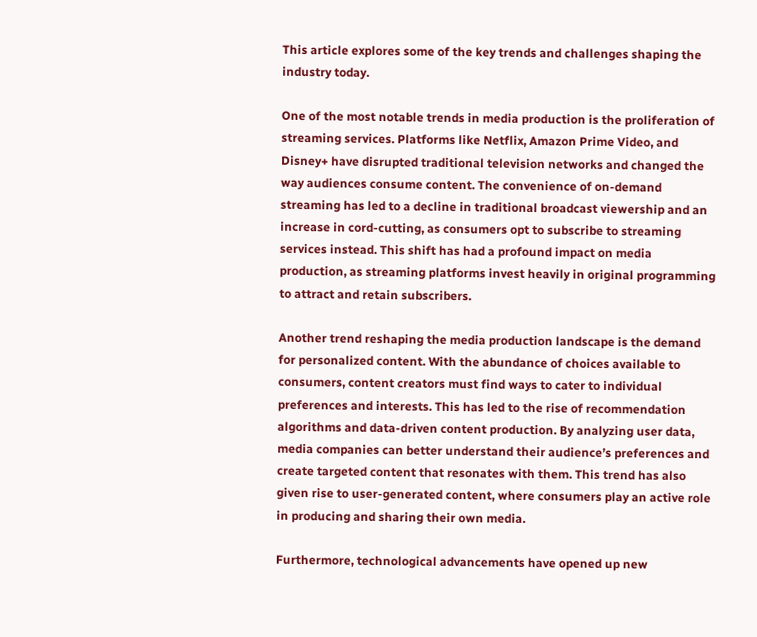This article explores some of the key trends and challenges shaping the industry today.

One of the most notable trends in media production is the proliferation of streaming services. Platforms like Netflix, Amazon Prime Video, and Disney+ have disrupted traditional television networks and changed the way audiences consume content. The convenience of on-demand streaming has led to a decline in traditional broadcast viewership and an increase in cord-cutting, as consumers opt to subscribe to streaming services instead. This shift has had a profound impact on media production, as streaming platforms invest heavily in original programming to attract and retain subscribers.

Another trend reshaping the media production landscape is the demand for personalized content. With the abundance of choices available to consumers, content creators must find ways to cater to individual preferences and interests. This has led to the rise of recommendation algorithms and data-driven content production. By analyzing user data, media companies can better understand their audience’s preferences and create targeted content that resonates with them. This trend has also given rise to user-generated content, where consumers play an active role in producing and sharing their own media.

Furthermore, technological advancements have opened up new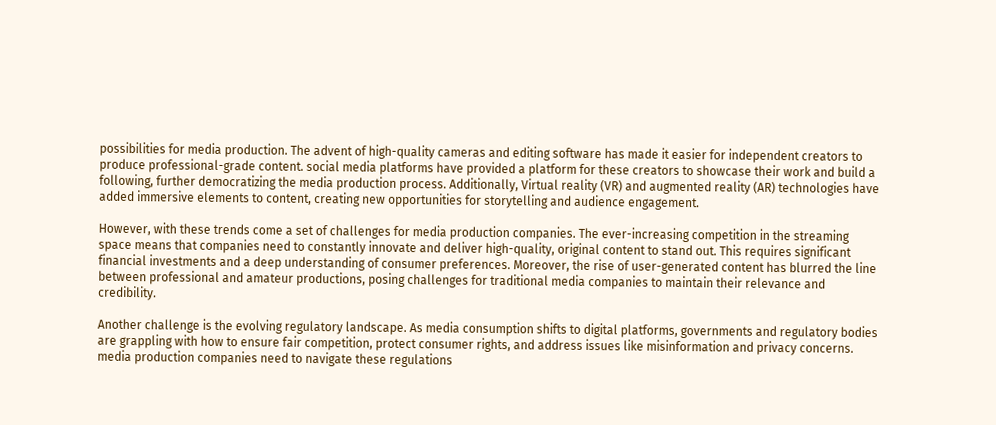possibilities for media production. The advent of high-quality cameras and editing software has made it easier for independent creators to produce professional-grade content. social media platforms have provided a platform for these creators to showcase their work and build a following, further democratizing the media production process. Additionally, Virtual reality (VR) and augmented reality (AR) technologies have added immersive elements to content, creating new opportunities for storytelling and audience engagement.

However, with these trends come a set of challenges for media production companies. The ever-increasing competition in the streaming space means that companies need to constantly innovate and deliver high-quality, original content to stand out. This requires significant financial investments and a deep understanding of consumer preferences. Moreover, the rise of user-generated content has blurred the line between professional and amateur productions, posing challenges for traditional media companies to maintain their relevance and credibility.

Another challenge is the evolving regulatory landscape. As media consumption shifts to digital platforms, governments and regulatory bodies are grappling with how to ensure fair competition, protect consumer rights, and address issues like misinformation and privacy concerns. media production companies need to navigate these regulations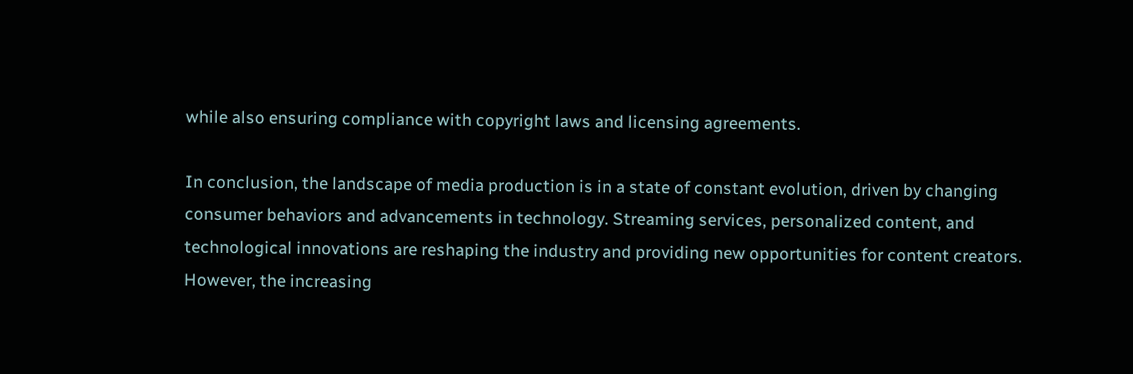while also ensuring compliance with copyright laws and licensing agreements.

In conclusion, the landscape of media production is in a state of constant evolution, driven by changing consumer behaviors and advancements in technology. Streaming services, personalized content, and technological innovations are reshaping the industry and providing new opportunities for content creators. However, the increasing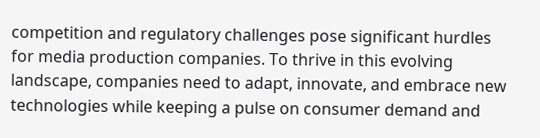competition and regulatory challenges pose significant hurdles for media production companies. To thrive in this evolving landscape, companies need to adapt, innovate, and embrace new technologies while keeping a pulse on consumer demand and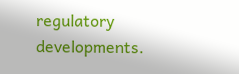regulatory developments.